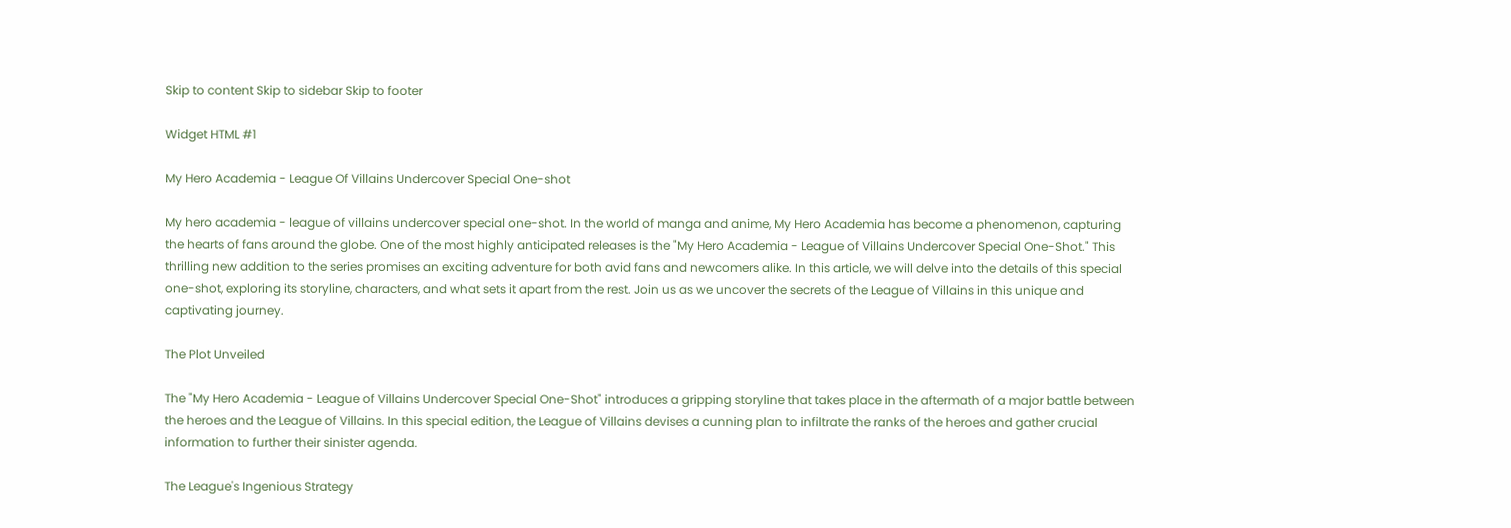Skip to content Skip to sidebar Skip to footer

Widget HTML #1

My Hero Academia - League Of Villains Undercover Special One-shot

My hero academia - league of villains undercover special one-shot. In the world of manga and anime, My Hero Academia has become a phenomenon, capturing the hearts of fans around the globe. One of the most highly anticipated releases is the "My Hero Academia - League of Villains Undercover Special One-Shot." This thrilling new addition to the series promises an exciting adventure for both avid fans and newcomers alike. In this article, we will delve into the details of this special one-shot, exploring its storyline, characters, and what sets it apart from the rest. Join us as we uncover the secrets of the League of Villains in this unique and captivating journey.

The Plot Unveiled

The "My Hero Academia - League of Villains Undercover Special One-Shot" introduces a gripping storyline that takes place in the aftermath of a major battle between the heroes and the League of Villains. In this special edition, the League of Villains devises a cunning plan to infiltrate the ranks of the heroes and gather crucial information to further their sinister agenda.

The League's Ingenious Strategy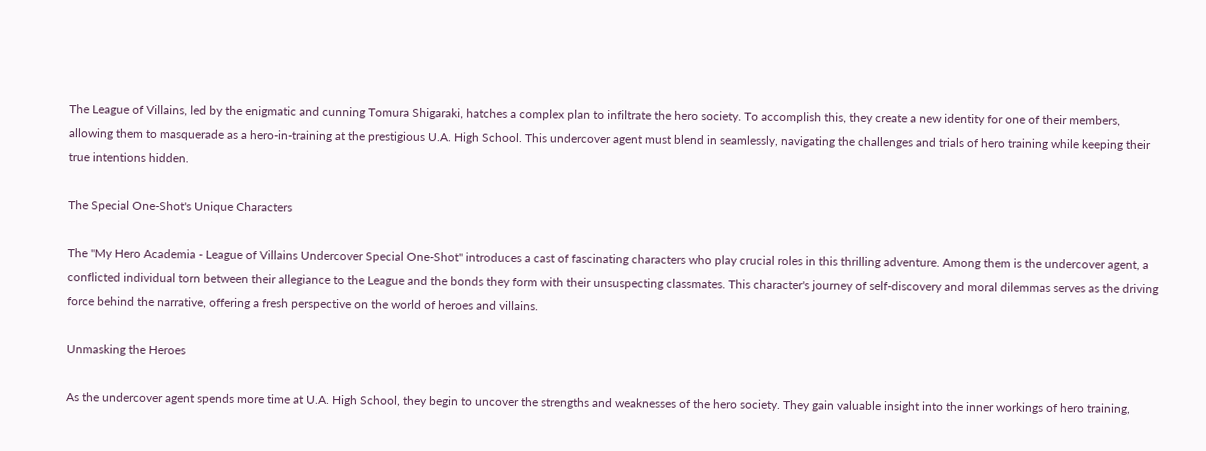The League of Villains, led by the enigmatic and cunning Tomura Shigaraki, hatches a complex plan to infiltrate the hero society. To accomplish this, they create a new identity for one of their members, allowing them to masquerade as a hero-in-training at the prestigious U.A. High School. This undercover agent must blend in seamlessly, navigating the challenges and trials of hero training while keeping their true intentions hidden.

The Special One-Shot's Unique Characters

The "My Hero Academia - League of Villains Undercover Special One-Shot" introduces a cast of fascinating characters who play crucial roles in this thrilling adventure. Among them is the undercover agent, a conflicted individual torn between their allegiance to the League and the bonds they form with their unsuspecting classmates. This character's journey of self-discovery and moral dilemmas serves as the driving force behind the narrative, offering a fresh perspective on the world of heroes and villains.

Unmasking the Heroes

As the undercover agent spends more time at U.A. High School, they begin to uncover the strengths and weaknesses of the hero society. They gain valuable insight into the inner workings of hero training,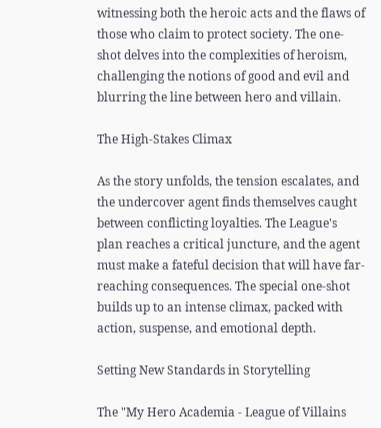witnessing both the heroic acts and the flaws of those who claim to protect society. The one-shot delves into the complexities of heroism, challenging the notions of good and evil and blurring the line between hero and villain.

The High-Stakes Climax

As the story unfolds, the tension escalates, and the undercover agent finds themselves caught between conflicting loyalties. The League's plan reaches a critical juncture, and the agent must make a fateful decision that will have far-reaching consequences. The special one-shot builds up to an intense climax, packed with action, suspense, and emotional depth.

Setting New Standards in Storytelling

The "My Hero Academia - League of Villains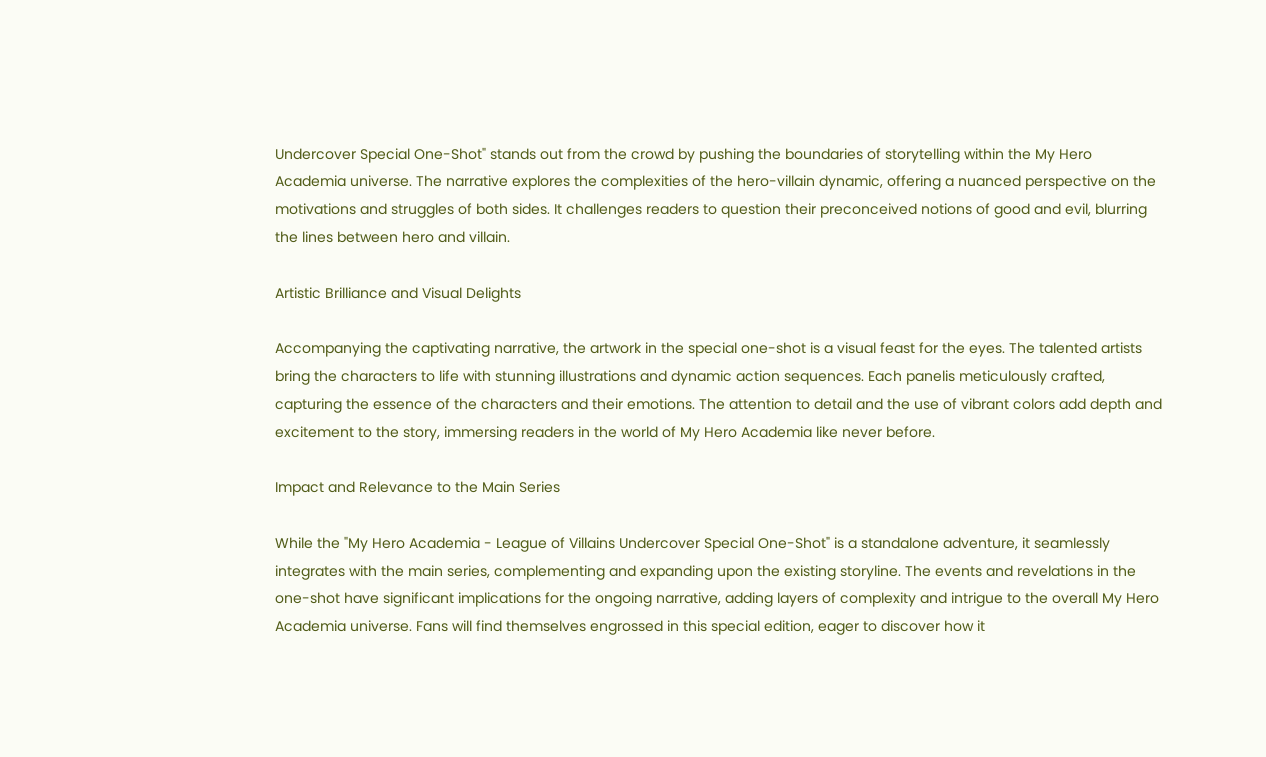Undercover Special One-Shot" stands out from the crowd by pushing the boundaries of storytelling within the My Hero Academia universe. The narrative explores the complexities of the hero-villain dynamic, offering a nuanced perspective on the motivations and struggles of both sides. It challenges readers to question their preconceived notions of good and evil, blurring the lines between hero and villain.

Artistic Brilliance and Visual Delights

Accompanying the captivating narrative, the artwork in the special one-shot is a visual feast for the eyes. The talented artists bring the characters to life with stunning illustrations and dynamic action sequences. Each panelis meticulously crafted, capturing the essence of the characters and their emotions. The attention to detail and the use of vibrant colors add depth and excitement to the story, immersing readers in the world of My Hero Academia like never before.

Impact and Relevance to the Main Series

While the "My Hero Academia - League of Villains Undercover Special One-Shot" is a standalone adventure, it seamlessly integrates with the main series, complementing and expanding upon the existing storyline. The events and revelations in the one-shot have significant implications for the ongoing narrative, adding layers of complexity and intrigue to the overall My Hero Academia universe. Fans will find themselves engrossed in this special edition, eager to discover how it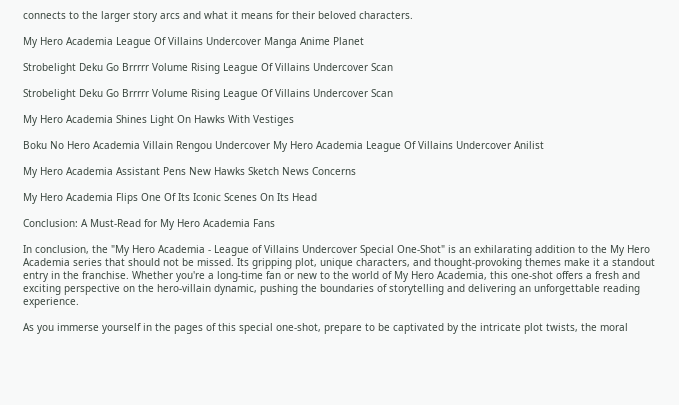connects to the larger story arcs and what it means for their beloved characters.

My Hero Academia League Of Villains Undercover Manga Anime Planet

Strobelight Deku Go Brrrrr Volume Rising League Of Villains Undercover Scan

Strobelight Deku Go Brrrrr Volume Rising League Of Villains Undercover Scan

My Hero Academia Shines Light On Hawks With Vestiges

Boku No Hero Academia Villain Rengou Undercover My Hero Academia League Of Villains Undercover Anilist

My Hero Academia Assistant Pens New Hawks Sketch News Concerns

My Hero Academia Flips One Of Its Iconic Scenes On Its Head

Conclusion: A Must-Read for My Hero Academia Fans

In conclusion, the "My Hero Academia - League of Villains Undercover Special One-Shot" is an exhilarating addition to the My Hero Academia series that should not be missed. Its gripping plot, unique characters, and thought-provoking themes make it a standout entry in the franchise. Whether you're a long-time fan or new to the world of My Hero Academia, this one-shot offers a fresh and exciting perspective on the hero-villain dynamic, pushing the boundaries of storytelling and delivering an unforgettable reading experience.

As you immerse yourself in the pages of this special one-shot, prepare to be captivated by the intricate plot twists, the moral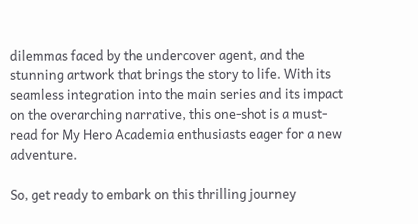dilemmas faced by the undercover agent, and the stunning artwork that brings the story to life. With its seamless integration into the main series and its impact on the overarching narrative, this one-shot is a must-read for My Hero Academia enthusiasts eager for a new adventure.

So, get ready to embark on this thrilling journey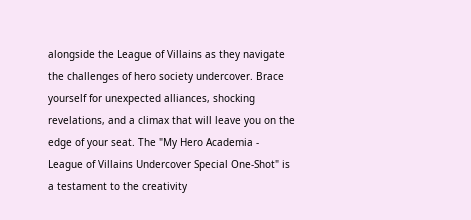alongside the League of Villains as they navigate the challenges of hero society undercover. Brace yourself for unexpected alliances, shocking revelations, and a climax that will leave you on the edge of your seat. The "My Hero Academia - League of Villains Undercover Special One-Shot" is a testament to the creativity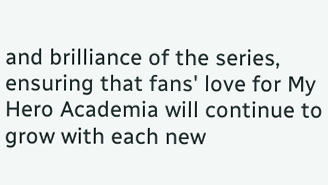and brilliance of the series, ensuring that fans' love for My Hero Academia will continue to grow with each new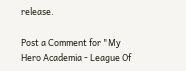release.

Post a Comment for "My Hero Academia - League Of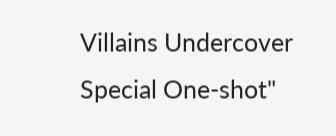Villains Undercover Special One-shot"